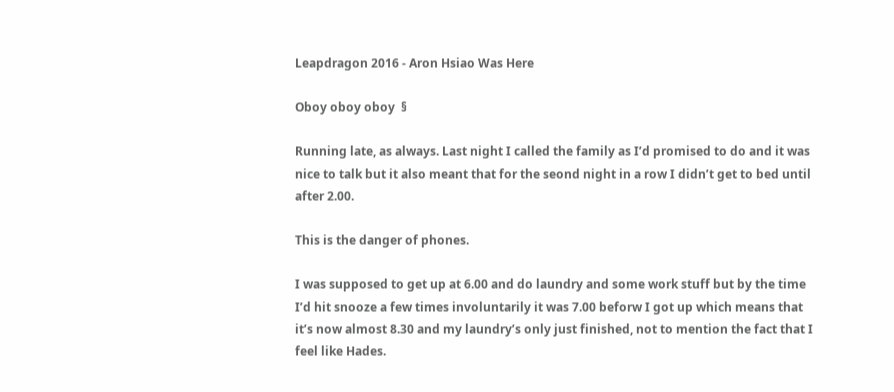Leapdragon 2016 - Aron Hsiao Was Here

Oboy oboy oboy  §

Running late, as always. Last night I called the family as I’d promised to do and it was nice to talk but it also meant that for the seond night in a row I didn’t get to bed until after 2.00.

This is the danger of phones.

I was supposed to get up at 6.00 and do laundry and some work stuff but by the time I’d hit snooze a few times involuntarily it was 7.00 beforw I got up which means that it’s now almost 8.30 and my laundry’s only just finished, not to mention the fact that I feel like Hades.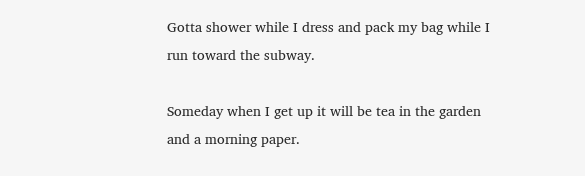Gotta shower while I dress and pack my bag while I run toward the subway.

Someday when I get up it will be tea in the garden and a morning paper.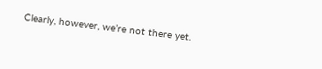Clearly, however, we’re not there yet.